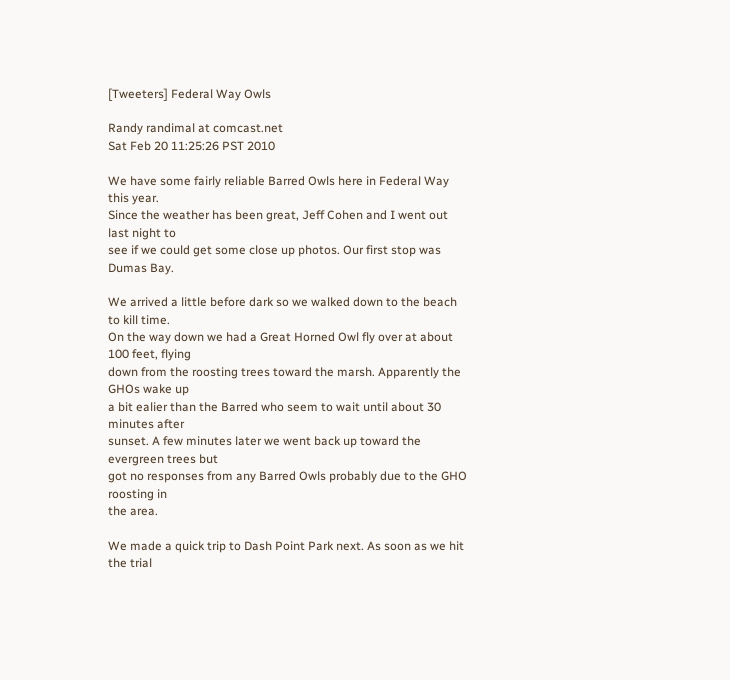[Tweeters] Federal Way Owls

Randy randimal at comcast.net
Sat Feb 20 11:25:26 PST 2010

We have some fairly reliable Barred Owls here in Federal Way this year.
Since the weather has been great, Jeff Cohen and I went out last night to
see if we could get some close up photos. Our first stop was Dumas Bay.

We arrived a little before dark so we walked down to the beach to kill time.
On the way down we had a Great Horned Owl fly over at about 100 feet, flying
down from the roosting trees toward the marsh. Apparently the GHOs wake up
a bit ealier than the Barred who seem to wait until about 30 minutes after
sunset. A few minutes later we went back up toward the evergreen trees but
got no responses from any Barred Owls probably due to the GHO roosting in
the area.

We made a quick trip to Dash Point Park next. As soon as we hit the trial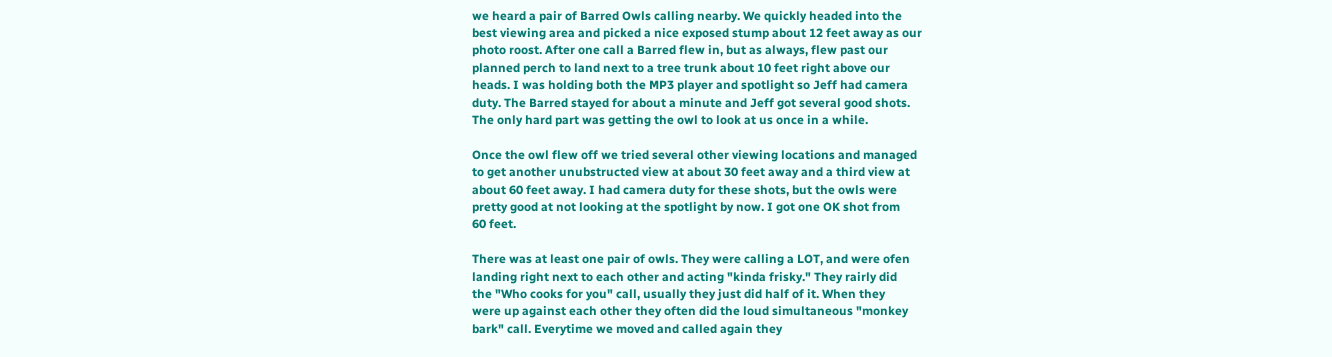we heard a pair of Barred Owls calling nearby. We quickly headed into the
best viewing area and picked a nice exposed stump about 12 feet away as our
photo roost. After one call a Barred flew in, but as always, flew past our
planned perch to land next to a tree trunk about 10 feet right above our
heads. I was holding both the MP3 player and spotlight so Jeff had camera
duty. The Barred stayed for about a minute and Jeff got several good shots.
The only hard part was getting the owl to look at us once in a while.

Once the owl flew off we tried several other viewing locations and managed
to get another unubstructed view at about 30 feet away and a third view at
about 60 feet away. I had camera duty for these shots, but the owls were
pretty good at not looking at the spotlight by now. I got one OK shot from
60 feet.

There was at least one pair of owls. They were calling a LOT, and were ofen
landing right next to each other and acting "kinda frisky." They rairly did
the "Who cooks for you" call, usually they just did half of it. When they
were up against each other they often did the loud simultaneous "monkey
bark" call. Everytime we moved and called again they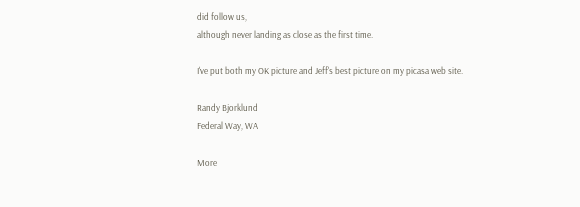did follow us,
although never landing as close as the first time.

I've put both my OK picture and Jeff's best picture on my picasa web site.

Randy Bjorklund
Federal Way, WA

More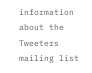information about the Tweeters mailing list